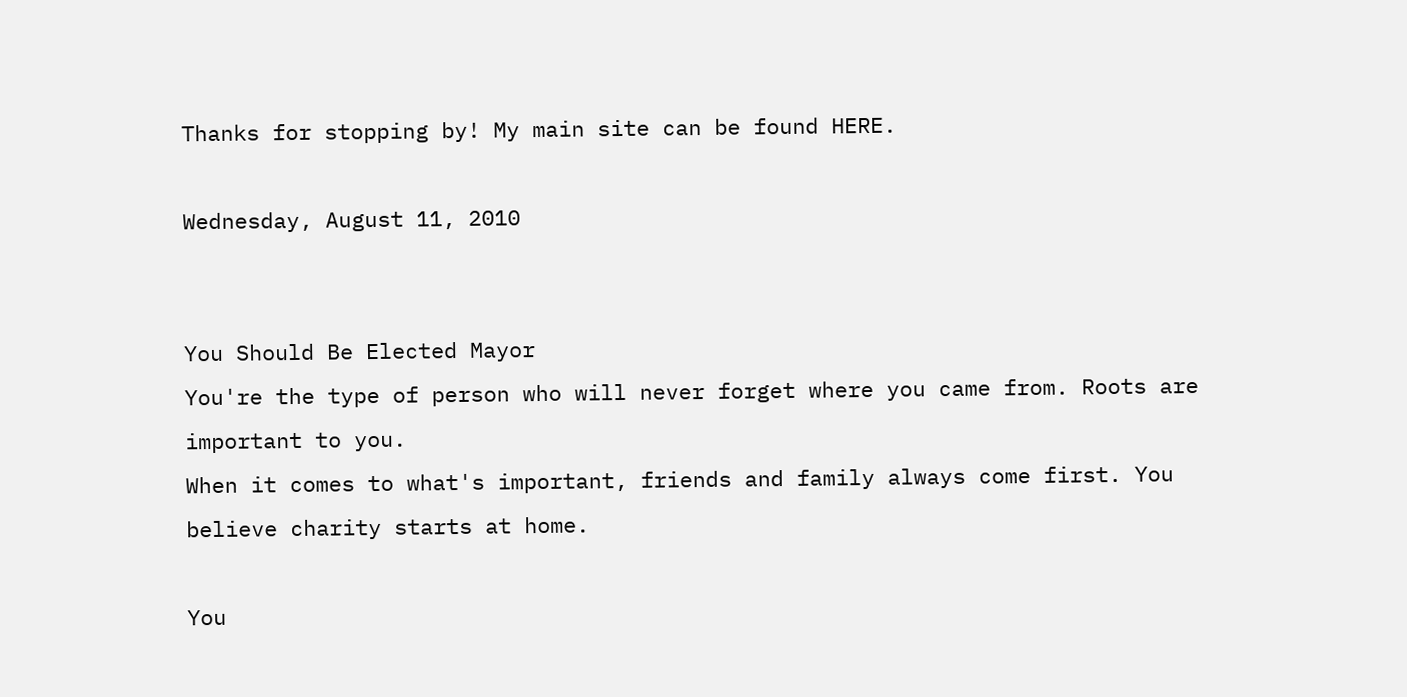Thanks for stopping by! My main site can be found HERE.

Wednesday, August 11, 2010


You Should Be Elected Mayor
You're the type of person who will never forget where you came from. Roots are important to you.
When it comes to what's important, friends and family always come first. You believe charity starts at home.

You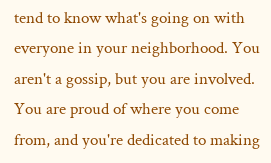tend to know what's going on with everyone in your neighborhood. You aren't a gossip, but you are involved.
You are proud of where you come from, and you're dedicated to making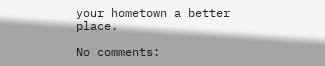your hometown a better place.

No comments: